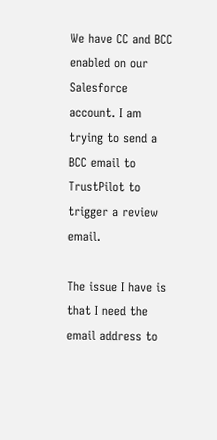We have CC and BCC enabled on our Salesforce account. I am trying to send a BCC email to TrustPilot to trigger a review email.

The issue I have is that I need the email address to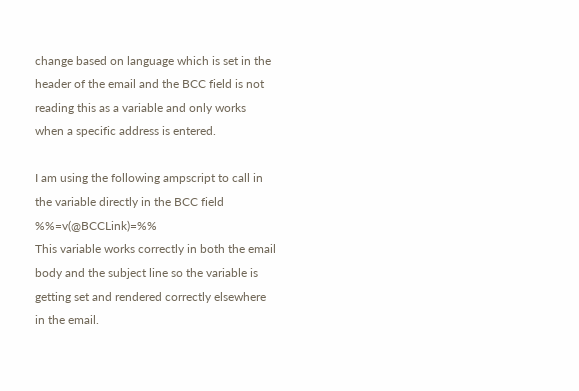change based on language which is set in the header of the email and the BCC field is not reading this as a variable and only works when a specific address is entered.

I am using the following ampscript to call in the variable directly in the BCC field %%=v(@BCCLink)=%%
This variable works correctly in both the email body and the subject line so the variable is getting set and rendered correctly elsewhere in the email.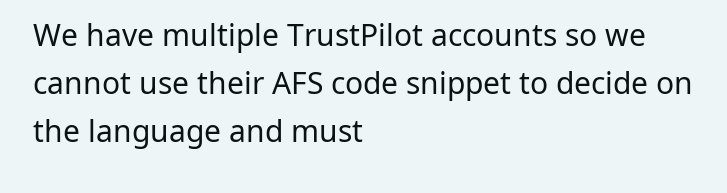We have multiple TrustPilot accounts so we cannot use their AFS code snippet to decide on the language and must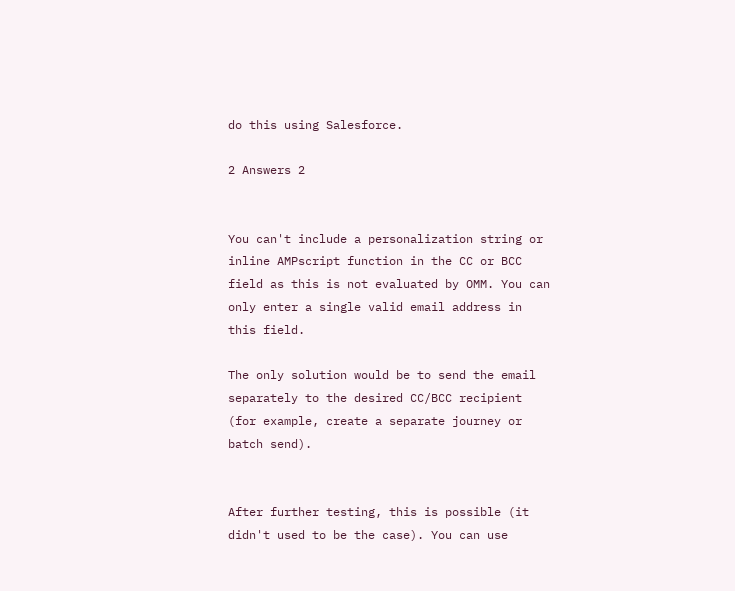do this using Salesforce.

2 Answers 2


You can't include a personalization string or inline AMPscript function in the CC or BCC field as this is not evaluated by OMM. You can only enter a single valid email address in this field.

The only solution would be to send the email separately to the desired CC/BCC recipient (for example, create a separate journey or batch send).


After further testing, this is possible (it didn't used to be the case). You can use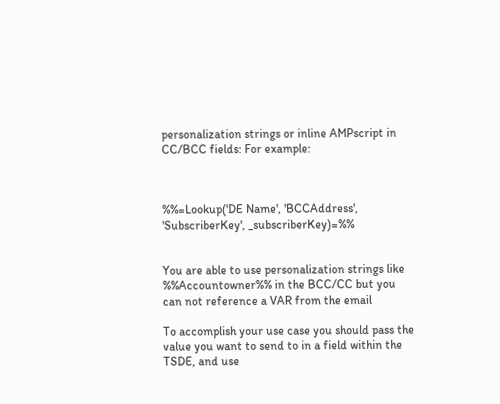personalization strings or inline AMPscript in CC/BCC fields: For example:



%%=Lookup('DE Name', 'BCCAddress', 'SubscriberKey', _subscriberKey)=%%


You are able to use personalization strings like %%Accountowner%% in the BCC/CC but you can not reference a VAR from the email

To accomplish your use case you should pass the value you want to send to in a field within the TSDE, and use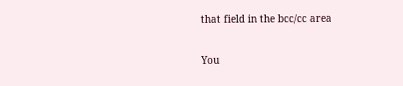that field in the bcc/cc area

You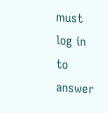must log in to answer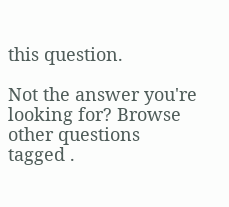this question.

Not the answer you're looking for? Browse other questions tagged .